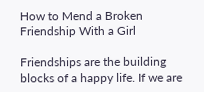How to Mend a Broken Friendship With a Girl

Friendships are the building blocks of a happy life. If we are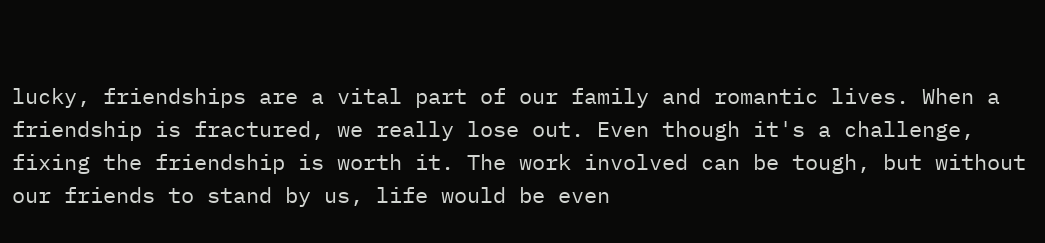lucky, friendships are a vital part of our family and romantic lives. When a friendship is fractured, we really lose out. Even though it's a challenge, fixing the friendship is worth it. The work involved can be tough, but without our friends to stand by us, life would be even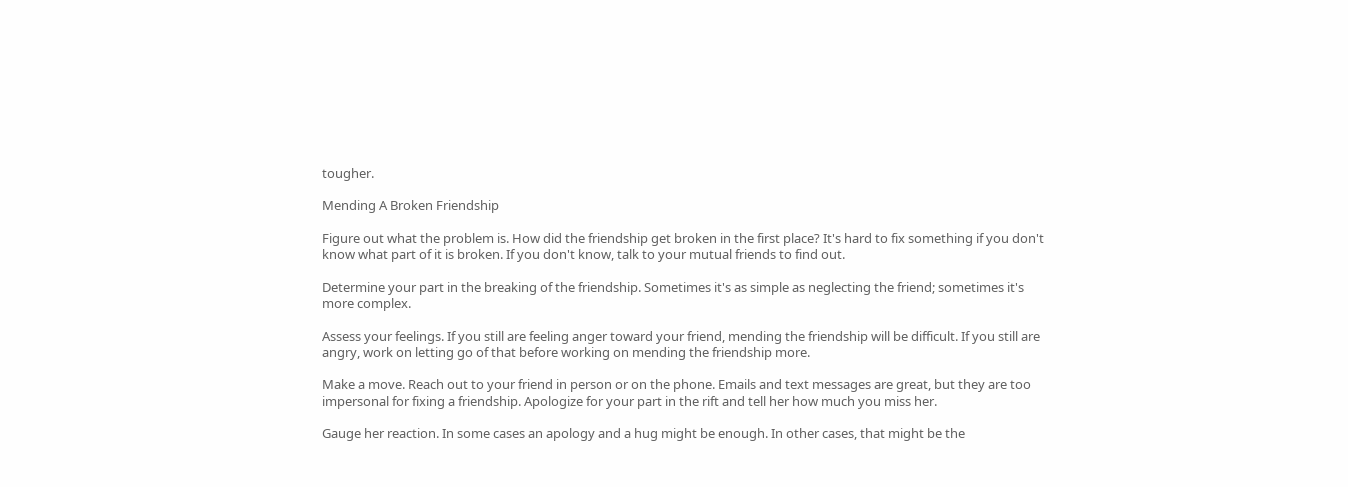tougher.

Mending A Broken Friendship

Figure out what the problem is. How did the friendship get broken in the first place? It's hard to fix something if you don't know what part of it is broken. If you don't know, talk to your mutual friends to find out.

Determine your part in the breaking of the friendship. Sometimes it's as simple as neglecting the friend; sometimes it's more complex.

Assess your feelings. If you still are feeling anger toward your friend, mending the friendship will be difficult. If you still are angry, work on letting go of that before working on mending the friendship more.

Make a move. Reach out to your friend in person or on the phone. Emails and text messages are great, but they are too impersonal for fixing a friendship. Apologize for your part in the rift and tell her how much you miss her.

Gauge her reaction. In some cases an apology and a hug might be enough. In other cases, that might be the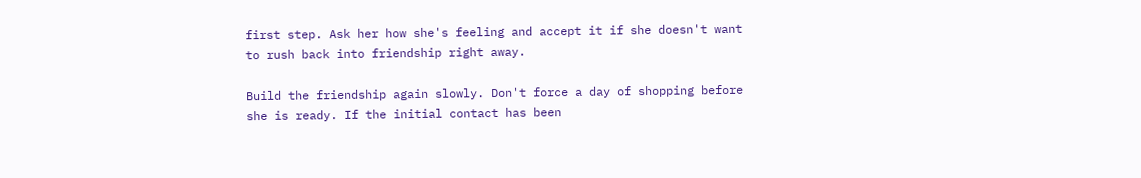first step. Ask her how she's feeling and accept it if she doesn't want to rush back into friendship right away.

Build the friendship again slowly. Don't force a day of shopping before she is ready. If the initial contact has been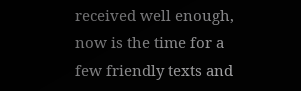received well enough, now is the time for a few friendly texts and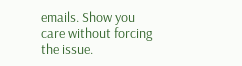emails. Show you care without forcing the issue.